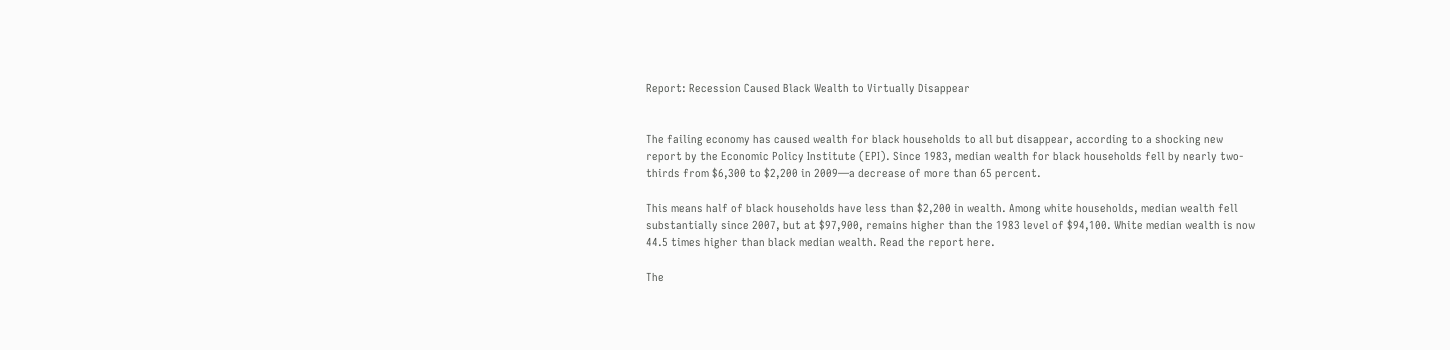Report: Recession Caused Black Wealth to Virtually Disappear


The failing economy has caused wealth for black households to all but disappear, according to a shocking new report by the Economic Policy Institute (EPI). Since 1983, median wealth for black households fell by nearly two-thirds from $6,300 to $2,200 in 2009—a decrease of more than 65 percent.

This means half of black households have less than $2,200 in wealth. Among white households, median wealth fell substantially since 2007, but at $97,900, remains higher than the 1983 level of $94,100. White median wealth is now 44.5 times higher than black median wealth. Read the report here.

The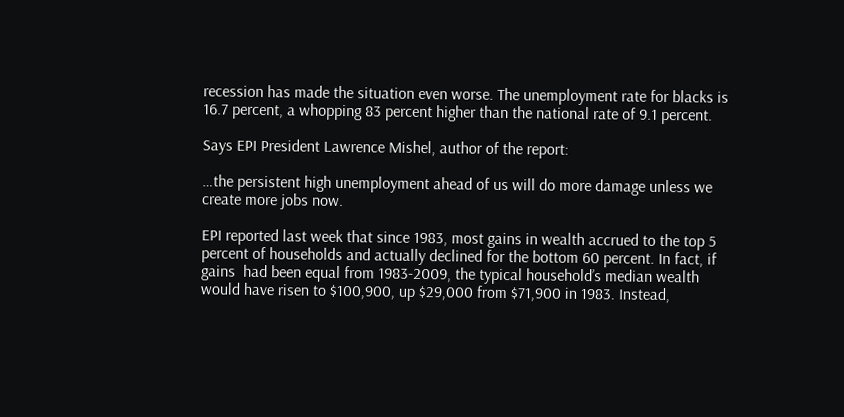recession has made the situation even worse. The unemployment rate for blacks is 16.7 percent, a whopping 83 percent higher than the national rate of 9.1 percent.

Says EPI President Lawrence Mishel, author of the report:

…the persistent high unemployment ahead of us will do more damage unless we create more jobs now.

EPI reported last week that since 1983, most gains in wealth accrued to the top 5 percent of households and actually declined for the bottom 60 percent. In fact, if gains  had been equal from 1983-2009, the typical household’s median wealth would have risen to $100,900, up $29,000 from $71,900 in 1983. Instead,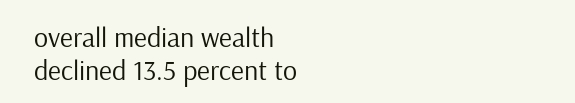overall median wealth declined 13.5 percent to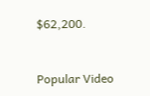$62,200.


Popular Video